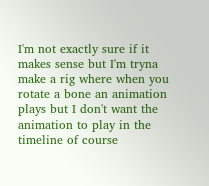I'm not exactly sure if it makes sense but I'm tryna make a rig where when you rotate a bone an animation plays but I don't want the animation to play in the timeline of course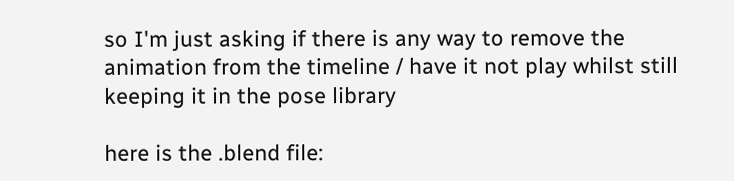so I'm just asking if there is any way to remove the animation from the timeline / have it not play whilst still keeping it in the pose library

here is the .blend file: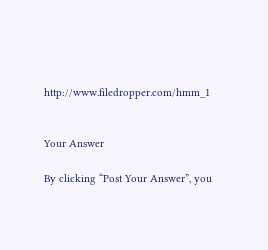http://www.filedropper.com/hmm_1


Your Answer

By clicking “Post Your Answer”, you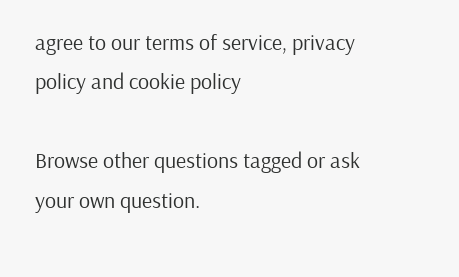agree to our terms of service, privacy policy and cookie policy

Browse other questions tagged or ask your own question.